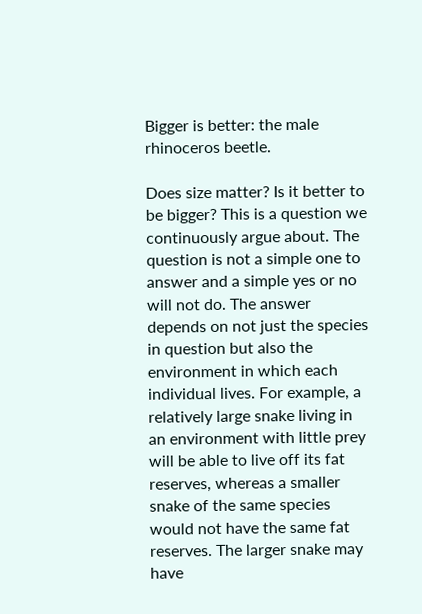Bigger is better: the male rhinoceros beetle.

Does size matter? Is it better to be bigger? This is a question we continuously argue about. The question is not a simple one to answer and a simple yes or no will not do. The answer depends on not just the species in question but also the environment in which each individual lives. For example, a relatively large snake living in an environment with little prey will be able to live off its fat reserves, whereas a smaller snake of the same species would not have the same fat reserves. The larger snake may have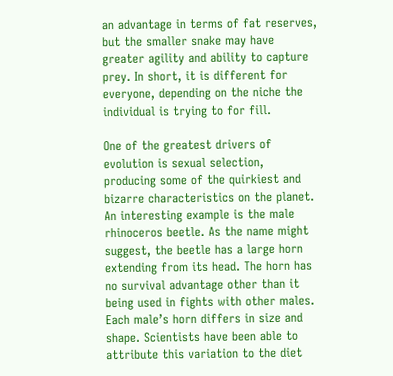an advantage in terms of fat reserves, but the smaller snake may have greater agility and ability to capture prey. In short, it is different for everyone, depending on the niche the individual is trying to for fill.

One of the greatest drivers of evolution is sexual selection, producing some of the quirkiest and bizarre characteristics on the planet. An interesting example is the male rhinoceros beetle. As the name might suggest, the beetle has a large horn extending from its head. The horn has no survival advantage other than it being used in fights with other males. Each male’s horn differs in size and shape. Scientists have been able to attribute this variation to the diet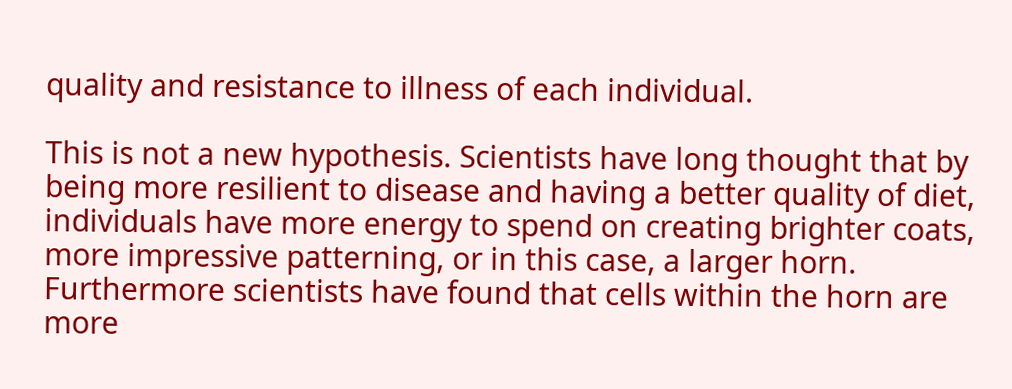quality and resistance to illness of each individual.

This is not a new hypothesis. Scientists have long thought that by being more resilient to disease and having a better quality of diet, individuals have more energy to spend on creating brighter coats, more impressive patterning, or in this case, a larger horn. Furthermore scientists have found that cells within the horn are more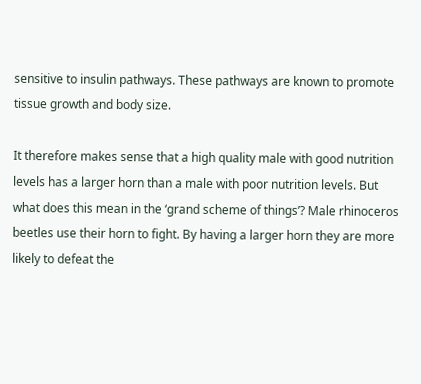sensitive to insulin pathways. These pathways are known to promote tissue growth and body size.

It therefore makes sense that a high quality male with good nutrition levels has a larger horn than a male with poor nutrition levels. But what does this mean in the ‘grand scheme of things’? Male rhinoceros beetles use their horn to fight. By having a larger horn they are more likely to defeat the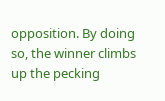opposition. By doing so, the winner climbs up the pecking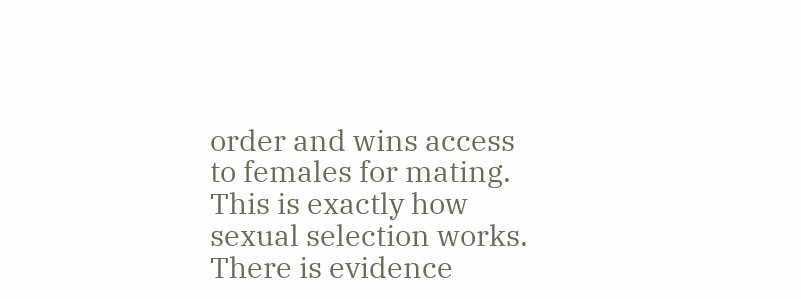order and wins access to females for mating. This is exactly how sexual selection works. There is evidence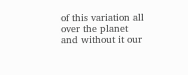of this variation all over the planet and without it our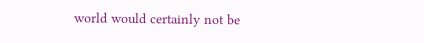world would certainly not be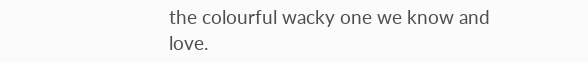the colourful wacky one we know and love.